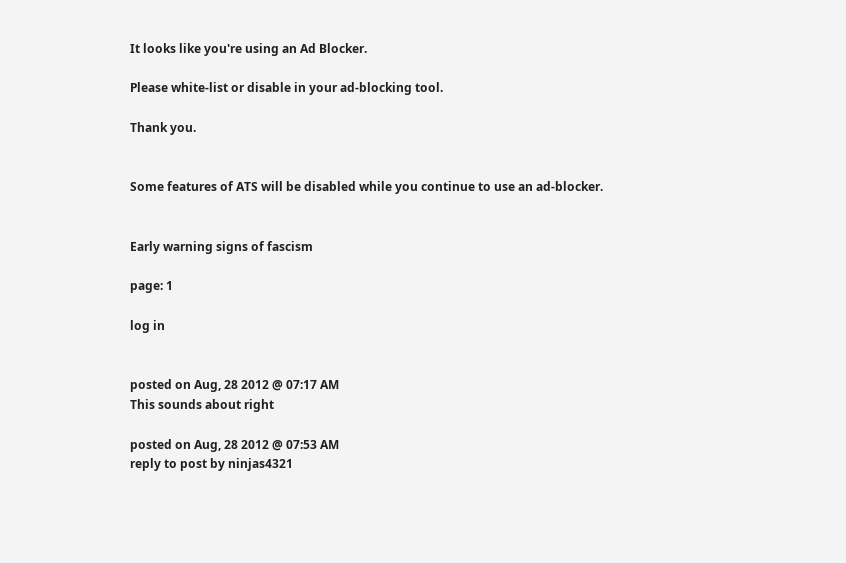It looks like you're using an Ad Blocker.

Please white-list or disable in your ad-blocking tool.

Thank you.


Some features of ATS will be disabled while you continue to use an ad-blocker.


Early warning signs of fascism

page: 1

log in


posted on Aug, 28 2012 @ 07:17 AM
This sounds about right

posted on Aug, 28 2012 @ 07:53 AM
reply to post by ninjas4321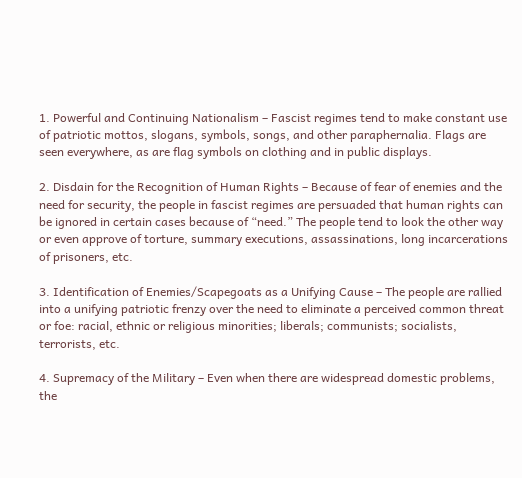1. Powerful and Continuing Nationalism – Fascist regimes tend to make constant use of patriotic mottos, slogans, symbols, songs, and other paraphernalia. Flags are seen everywhere, as are flag symbols on clothing and in public displays.

2. Disdain for the Recognition of Human Rights – Because of fear of enemies and the need for security, the people in fascist regimes are persuaded that human rights can be ignored in certain cases because of “need.” The people tend to look the other way or even approve of torture, summary executions, assassinations, long incarcerations of prisoners, etc.

3. Identification of Enemies/Scapegoats as a Unifying Cause – The people are rallied into a unifying patriotic frenzy over the need to eliminate a perceived common threat or foe: racial, ethnic or religious minorities; liberals; communists; socialists, terrorists, etc.

4. Supremacy of the Military – Even when there are widespread domestic problems, the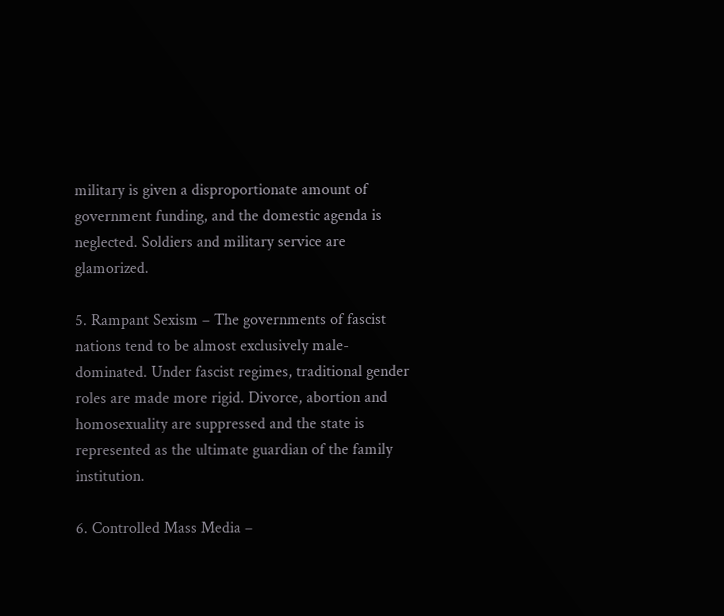military is given a disproportionate amount of government funding, and the domestic agenda is neglected. Soldiers and military service are glamorized.

5. Rampant Sexism – The governments of fascist nations tend to be almost exclusively male-dominated. Under fascist regimes, traditional gender roles are made more rigid. Divorce, abortion and homosexuality are suppressed and the state is represented as the ultimate guardian of the family institution.

6. Controlled Mass Media –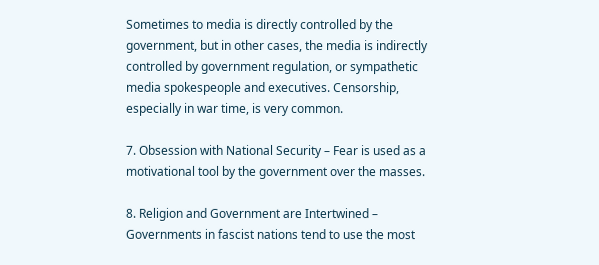Sometimes to media is directly controlled by the government, but in other cases, the media is indirectly controlled by government regulation, or sympathetic media spokespeople and executives. Censorship, especially in war time, is very common.

7. Obsession with National Security – Fear is used as a motivational tool by the government over the masses.

8. Religion and Government are Intertwined – Governments in fascist nations tend to use the most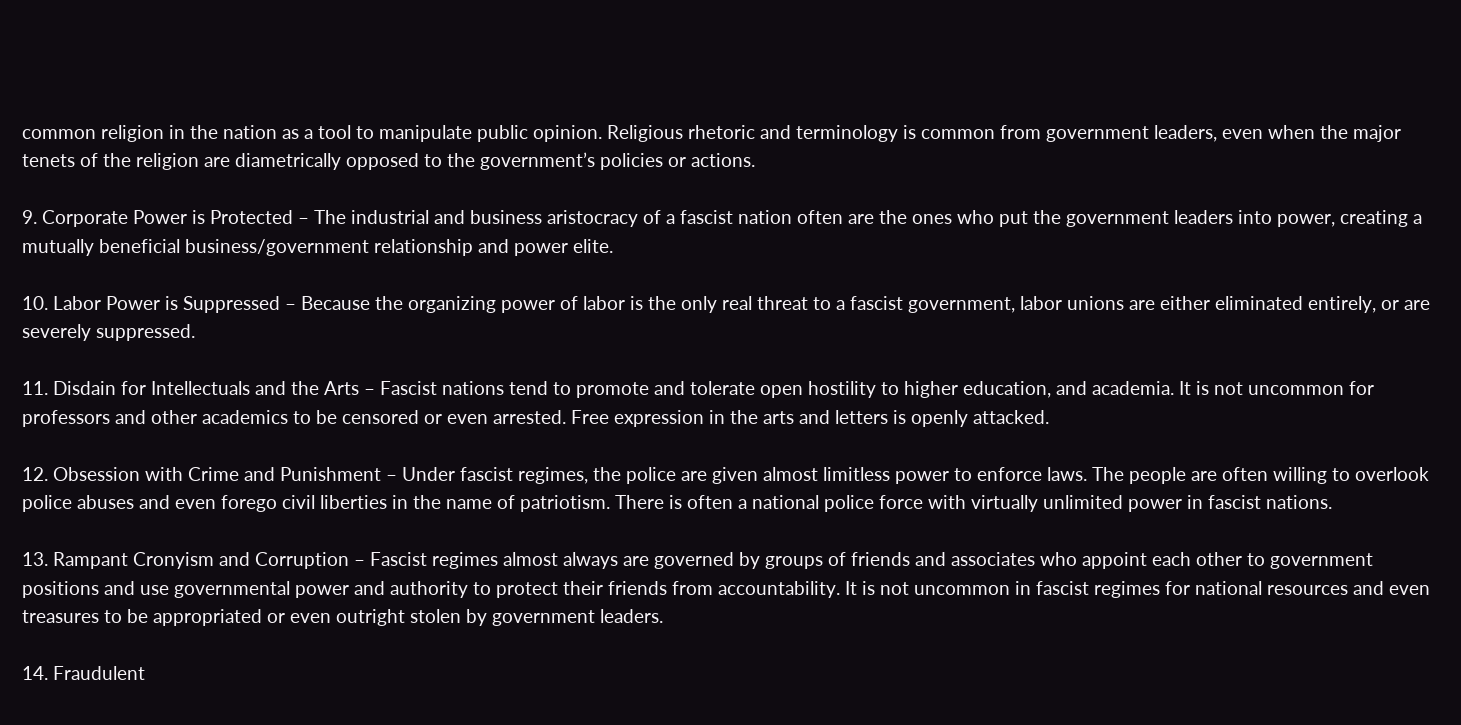common religion in the nation as a tool to manipulate public opinion. Religious rhetoric and terminology is common from government leaders, even when the major tenets of the religion are diametrically opposed to the government’s policies or actions.

9. Corporate Power is Protected – The industrial and business aristocracy of a fascist nation often are the ones who put the government leaders into power, creating a mutually beneficial business/government relationship and power elite.

10. Labor Power is Suppressed – Because the organizing power of labor is the only real threat to a fascist government, labor unions are either eliminated entirely, or are severely suppressed.

11. Disdain for Intellectuals and the Arts – Fascist nations tend to promote and tolerate open hostility to higher education, and academia. It is not uncommon for professors and other academics to be censored or even arrested. Free expression in the arts and letters is openly attacked.

12. Obsession with Crime and Punishment – Under fascist regimes, the police are given almost limitless power to enforce laws. The people are often willing to overlook police abuses and even forego civil liberties in the name of patriotism. There is often a national police force with virtually unlimited power in fascist nations.

13. Rampant Cronyism and Corruption – Fascist regimes almost always are governed by groups of friends and associates who appoint each other to government positions and use governmental power and authority to protect their friends from accountability. It is not uncommon in fascist regimes for national resources and even treasures to be appropriated or even outright stolen by government leaders.

14. Fraudulent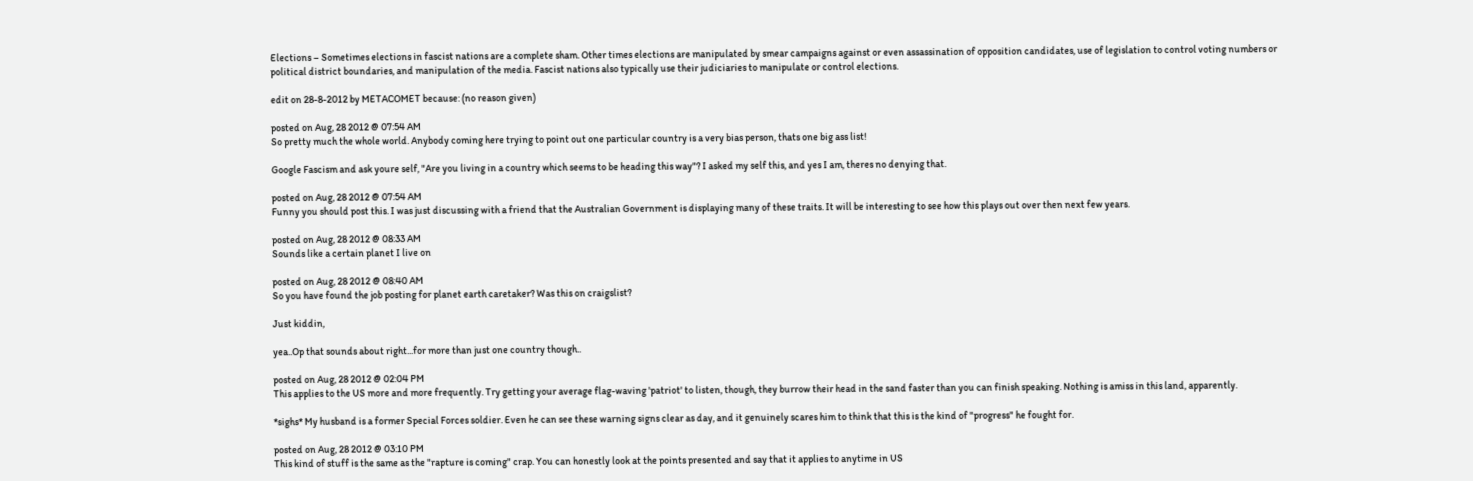Elections – Sometimes elections in fascist nations are a complete sham. Other times elections are manipulated by smear campaigns against or even assassination of opposition candidates, use of legislation to control voting numbers or political district boundaries, and manipulation of the media. Fascist nations also typically use their judiciaries to manipulate or control elections.

edit on 28-8-2012 by METACOMET because: (no reason given)

posted on Aug, 28 2012 @ 07:54 AM
So pretty much the whole world. Anybody coming here trying to point out one particular country is a very bias person, thats one big ass list!

Google Fascism and ask youre self, "Are you living in a country which seems to be heading this way"? I asked my self this, and yes I am, theres no denying that.

posted on Aug, 28 2012 @ 07:54 AM
Funny you should post this. I was just discussing with a friend that the Australian Government is displaying many of these traits. It will be interesting to see how this plays out over then next few years.

posted on Aug, 28 2012 @ 08:33 AM
Sounds like a certain planet I live on

posted on Aug, 28 2012 @ 08:40 AM
So you have found the job posting for planet earth caretaker? Was this on craigslist?

Just kiddin,

yea..Op that sounds about right...for more than just one country though..

posted on Aug, 28 2012 @ 02:04 PM
This applies to the US more and more frequently. Try getting your average flag-waving 'patriot' to listen, though, they burrow their head in the sand faster than you can finish speaking. Nothing is amiss in this land, apparently.

*sighs* My husband is a former Special Forces soldier. Even he can see these warning signs clear as day, and it genuinely scares him to think that this is the kind of "progress" he fought for.

posted on Aug, 28 2012 @ 03:10 PM
This kind of stuff is the same as the "rapture is coming" crap. You can honestly look at the points presented and say that it applies to anytime in US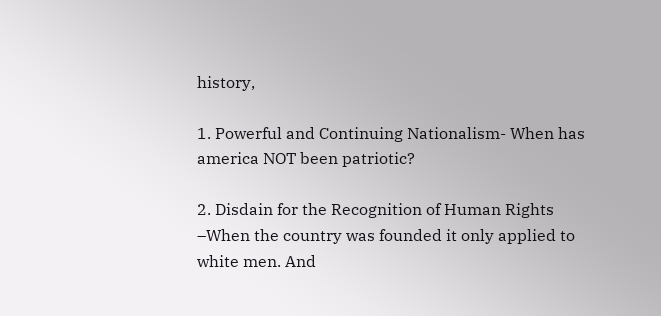history,

1. Powerful and Continuing Nationalism- When has america NOT been patriotic?

2. Disdain for the Recognition of Human Rights –When the country was founded it only applied to white men. And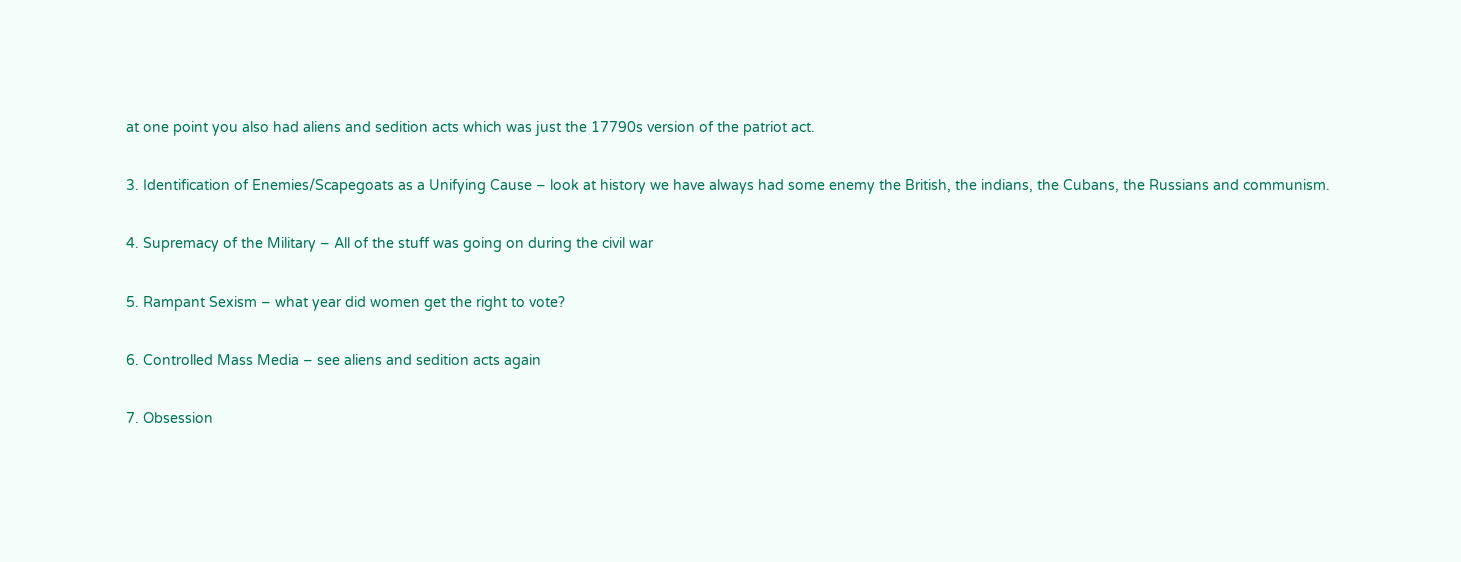at one point you also had aliens and sedition acts which was just the 17790s version of the patriot act.

3. Identification of Enemies/Scapegoats as a Unifying Cause – look at history we have always had some enemy the British, the indians, the Cubans, the Russians and communism.

4. Supremacy of the Military – All of the stuff was going on during the civil war

5. Rampant Sexism – what year did women get the right to vote?

6. Controlled Mass Media – see aliens and sedition acts again

7. Obsession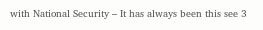with National Security – It has always been this see 3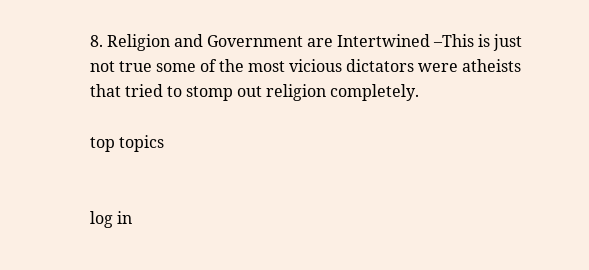8. Religion and Government are Intertwined –This is just not true some of the most vicious dictators were atheists that tried to stomp out religion completely.

top topics


log in